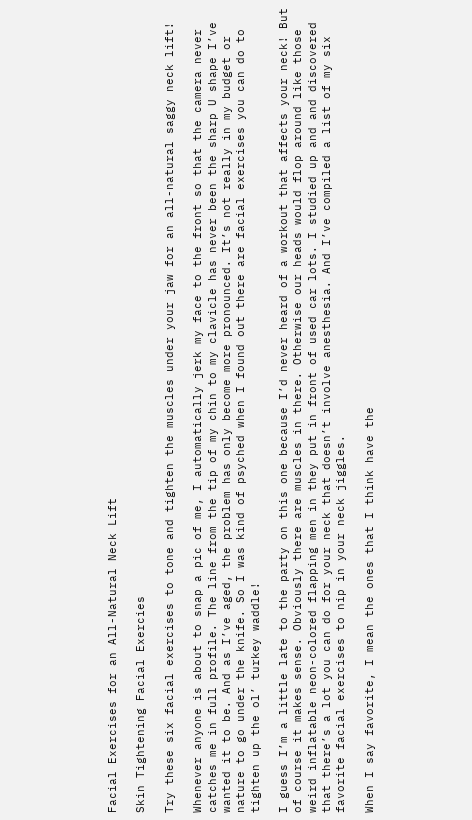Facial Exercises for an All-Natural Neck Lift

Skin Tightening Facial Exercies

Try these six facial exercises to tone and tighten the muscles under your jaw for an all-natural saggy neck lift!

Whenever anyone is about to snap a pic of me, I automatically jerk my face to the front so that the camera never catches me in full profile. The line from the tip of my chin to my clavicle has never been the sharp U shape I’ve wanted it to be. And as I’ve aged, the problem has only become more pronounced. It’s not really in my budget or nature to go under the knife. So I was kind of psyched when I found out there are facial exercises you can do to tighten up the ol’ turkey waddle!

I guess I’m a little late to the party on this one because I’d never heard of a workout that affects your neck! But of course it makes sense. Obviously there are muscles in there. Otherwise our heads would flop around like those weird inflatable neon-colored flapping men in they put in front of used car lots. I studied up and and discovered that there’s a lot you can do for your neck that doesn’t involve anesthesia. And I’ve compiled a list of my six favorite facial exercises to nip in your neck jiggles.

When I say favorite, I mean the ones that I think have the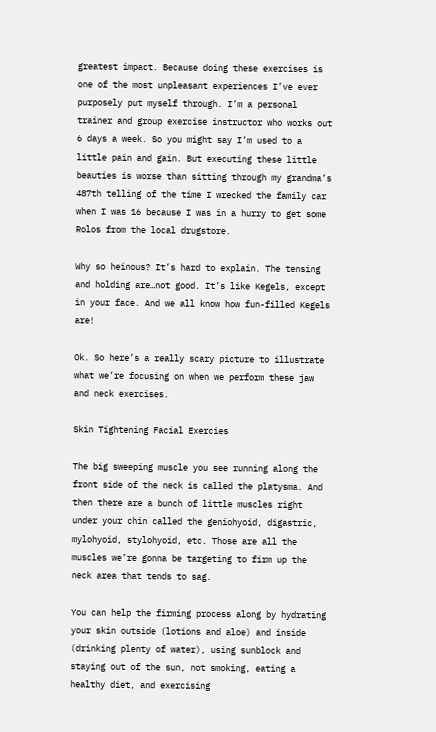greatest impact. Because doing these exercises is one of the most unpleasant experiences I’ve ever purposely put myself through. I’m a personal trainer and group exercise instructor who works out 6 days a week. So you might say I’m used to a little pain and gain. But executing these little beauties is worse than sitting through my grandma’s 487th telling of the time I wrecked the family car when I was 16 because I was in a hurry to get some Rolos from the local drugstore.

Why so heinous? It’s hard to explain. The tensing and holding are…not good. It’s like Kegels, except in your face. And we all know how fun-filled Kegels are!

Ok. So here’s a really scary picture to illustrate what we’re focusing on when we perform these jaw and neck exercises.

Skin Tightening Facial Exercies

The big sweeping muscle you see running along the front side of the neck is called the platysma. And then there are a bunch of little muscles right under your chin called the geniohyoid, digastric, mylohyoid, stylohyoid, etc. Those are all the muscles we’re gonna be targeting to firm up the neck area that tends to sag.

You can help the firming process along by hydrating your skin outside (lotions and aloe) and inside (drinking plenty of water), using sunblock and staying out of the sun, not smoking, eating a healthy diet, and exercising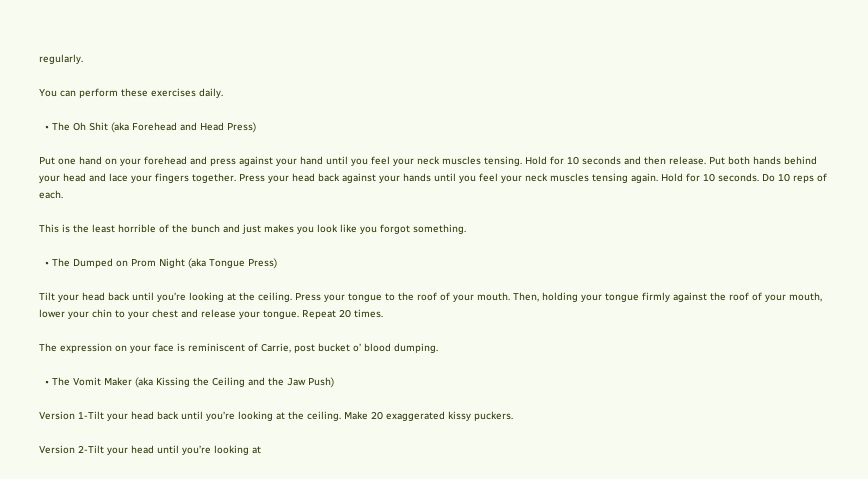regularly.

You can perform these exercises daily.

  • The Oh Shit (aka Forehead and Head Press)

Put one hand on your forehead and press against your hand until you feel your neck muscles tensing. Hold for 10 seconds and then release. Put both hands behind your head and lace your fingers together. Press your head back against your hands until you feel your neck muscles tensing again. Hold for 10 seconds. Do 10 reps of each.

This is the least horrible of the bunch and just makes you look like you forgot something.

  • The Dumped on Prom Night (aka Tongue Press)

Tilt your head back until you’re looking at the ceiling. Press your tongue to the roof of your mouth. Then, holding your tongue firmly against the roof of your mouth, lower your chin to your chest and release your tongue. Repeat 20 times.

The expression on your face is reminiscent of Carrie, post bucket o’ blood dumping.

  • The Vomit Maker (aka Kissing the Ceiling and the Jaw Push)

Version 1-Tilt your head back until you’re looking at the ceiling. Make 20 exaggerated kissy puckers.

Version 2-Tilt your head until you’re looking at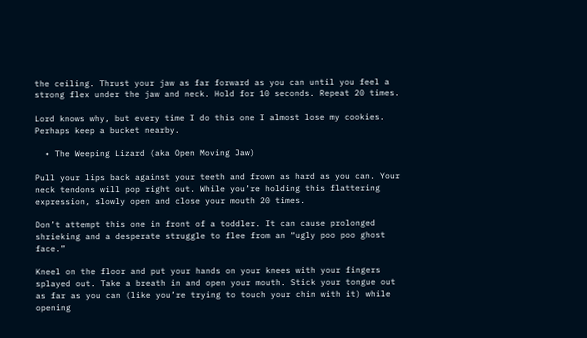the ceiling. Thrust your jaw as far forward as you can until you feel a strong flex under the jaw and neck. Hold for 10 seconds. Repeat 20 times.

Lord knows why, but every time I do this one I almost lose my cookies. Perhaps keep a bucket nearby.

  • The Weeping Lizard (aka Open Moving Jaw)

Pull your lips back against your teeth and frown as hard as you can. Your neck tendons will pop right out. While you’re holding this flattering expression, slowly open and close your mouth 20 times.

Don’t attempt this one in front of a toddler. It can cause prolonged shrieking and a desperate struggle to flee from an “ugly poo poo ghost face.”

Kneel on the floor and put your hands on your knees with your fingers splayed out. Take a breath in and open your mouth. Stick your tongue out as far as you can (like you’re trying to touch your chin with it) while opening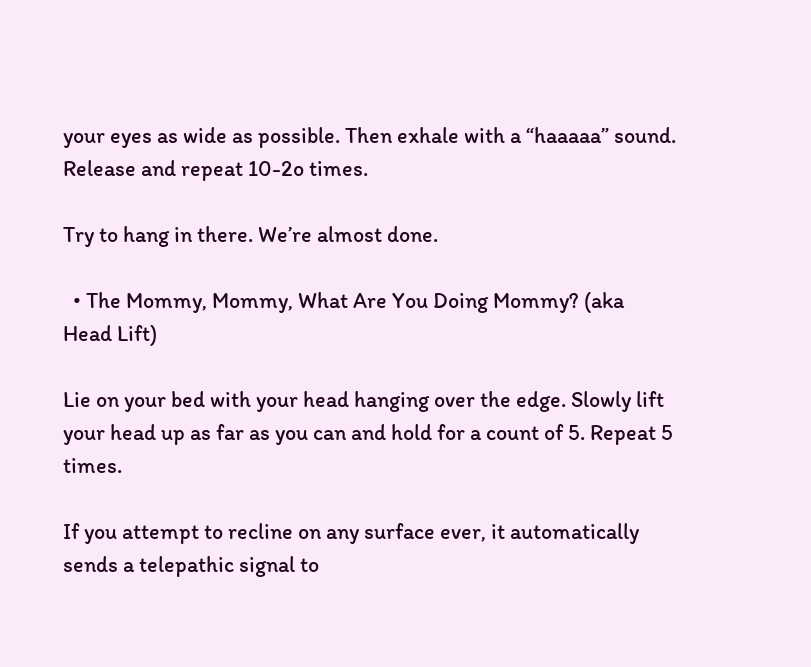your eyes as wide as possible. Then exhale with a “haaaaa” sound. Release and repeat 10-2o times.

Try to hang in there. We’re almost done.

  • The Mommy, Mommy, What Are You Doing Mommy? (aka Head Lift)

Lie on your bed with your head hanging over the edge. Slowly lift your head up as far as you can and hold for a count of 5. Repeat 5 times.

If you attempt to recline on any surface ever, it automatically sends a telepathic signal to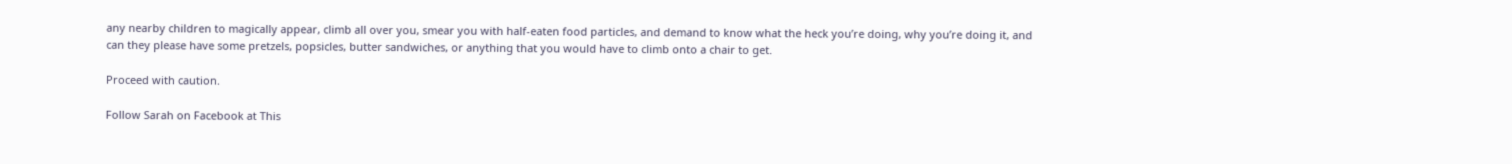any nearby children to magically appear, climb all over you, smear you with half-eaten food particles, and demand to know what the heck you’re doing, why you’re doing it, and can they please have some pretzels, popsicles, butter sandwiches, or anything that you would have to climb onto a chair to get.

Proceed with caution.

Follow Sarah on Facebook at This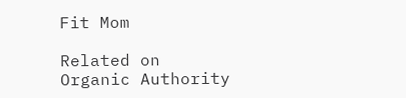Fit Mom

Related on Organic Authority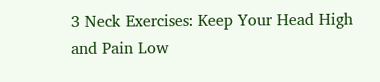3 Neck Exercises: Keep Your Head High and Pain Low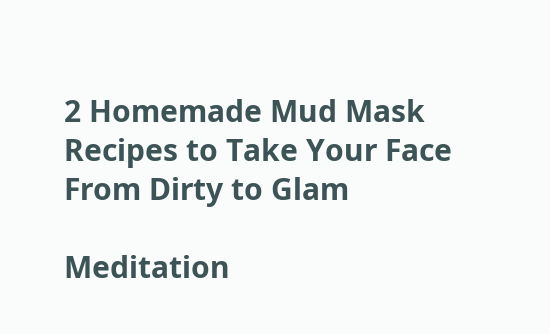2 Homemade Mud Mask Recipes to Take Your Face From Dirty to Glam

Meditation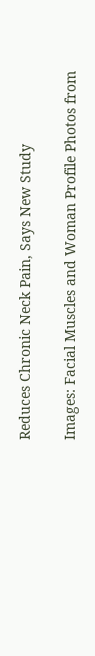Reduces Chronic Neck Pain, Says New Study

Images: Facial Muscles and Woman Profile Photos from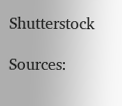Shutterstock

Sources: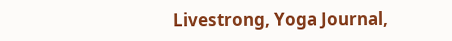Livestrong, Yoga Journal,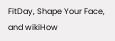FitDay, Shape Your Face, and wikiHow